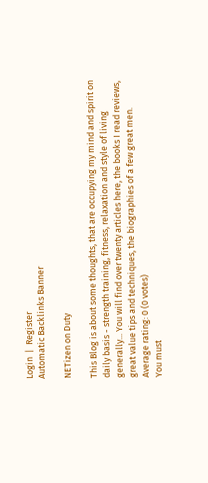Login  |  Register
Automatic Backlinks Banner

NETizen on Duty

This Blog is about some thoughts, that are occupying my mind and spirit on daily basis - strength training, fitness, relaxation and style of living generally... You will find over twenty articles here, the books I read reviews, great value tips and techniques, the biographies of a few great men.
Average rating: 0 (0 votes)
You must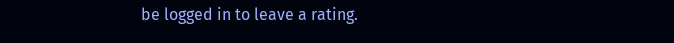be logged in to leave a rating.